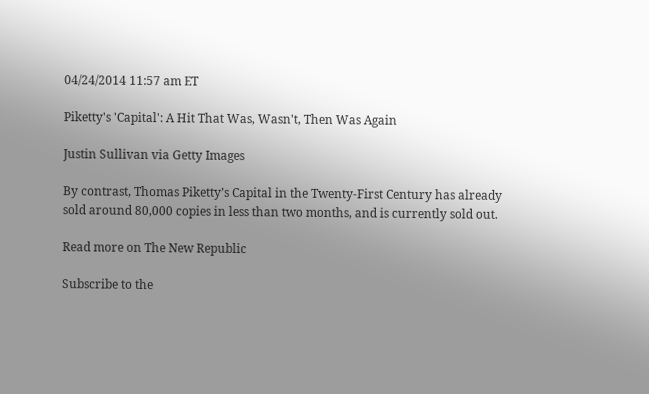04/24/2014 11:57 am ET

Piketty's 'Capital': A Hit That Was, Wasn't, Then Was Again

Justin Sullivan via Getty Images

By contrast, Thomas Piketty’s Capital in the Twenty-First Century has already sold around 80,000 copies in less than two months, and is currently sold out.

Read more on The New Republic

Subscribe to the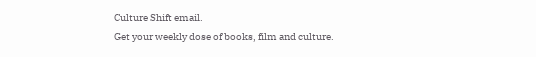Culture Shift email.
Get your weekly dose of books, film and culture.